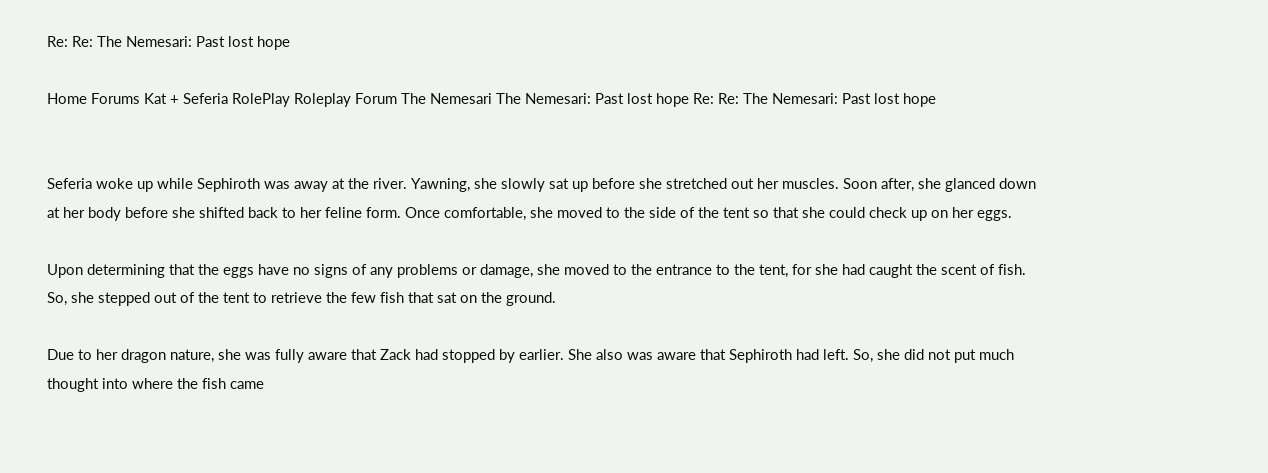Re: Re: The Nemesari: Past lost hope

Home Forums Kat + Seferia RolePlay Roleplay Forum The Nemesari The Nemesari: Past lost hope Re: Re: The Nemesari: Past lost hope


Seferia woke up while Sephiroth was away at the river. Yawning, she slowly sat up before she stretched out her muscles. Soon after, she glanced down at her body before she shifted back to her feline form. Once comfortable, she moved to the side of the tent so that she could check up on her eggs.

Upon determining that the eggs have no signs of any problems or damage, she moved to the entrance to the tent, for she had caught the scent of fish. So, she stepped out of the tent to retrieve the few fish that sat on the ground.

Due to her dragon nature, she was fully aware that Zack had stopped by earlier. She also was aware that Sephiroth had left. So, she did not put much thought into where the fish came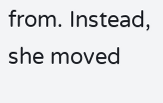from. Instead, she moved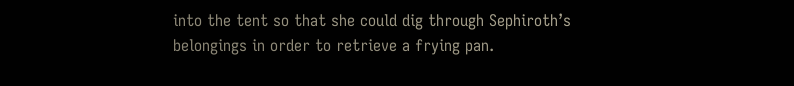into the tent so that she could dig through Sephiroth’s belongings in order to retrieve a frying pan.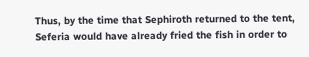Thus, by the time that Sephiroth returned to the tent, Seferia would have already fried the fish in order to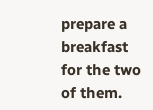prepare a breakfast for the two of them.